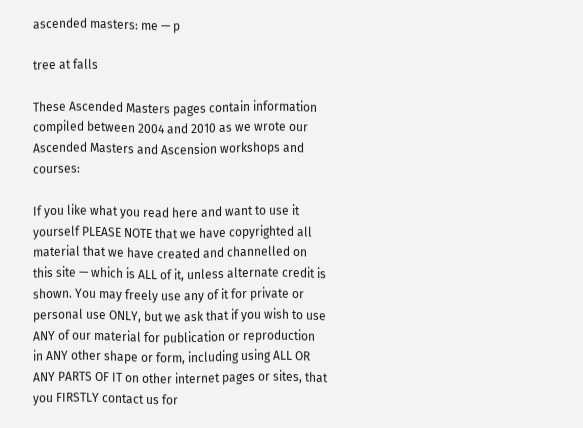ascended masters: me — p

tree at falls

These Ascended Masters pages contain information compiled between 2004 and 2010 as we wrote our Ascended Masters and Ascension workshops and courses:

If you like what you read here and want to use it yourself PLEASE NOTE that we have copyrighted all material that we have created and channelled on this site — which is ALL of it, unless alternate credit is shown. You may freely use any of it for private or personal use ONLY, but we ask that if you wish to use ANY of our material for publication or reproduction in ANY other shape or form, including using ALL OR ANY PARTS OF IT on other internet pages or sites, that you FIRSTLY contact us for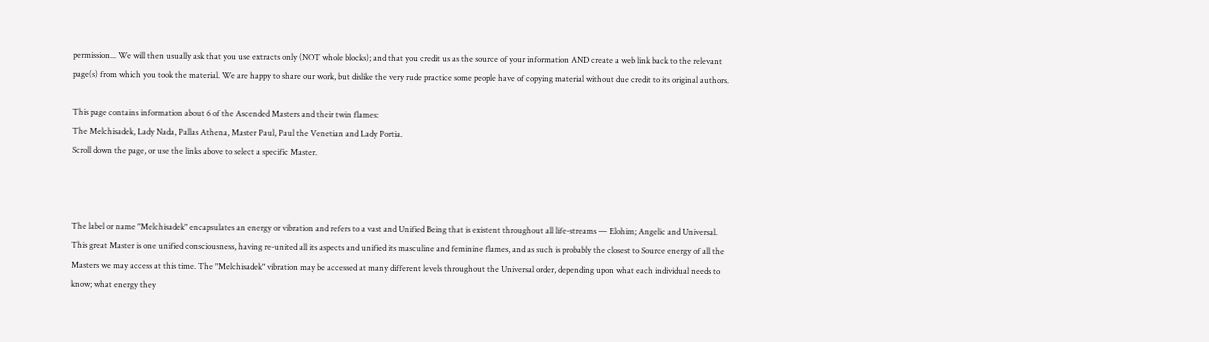permission... We will then usually ask that you use extracts only (NOT whole blocks); and that you credit us as the source of your information AND create a web link back to the relevant page(s) from which you took the material. We are happy to share our work, but dislike the very rude practice some people have of copying material without due credit to its original authors.

This page contains information about 6 of the Ascended Masters and their twin flames:
The Melchisadek, Lady Nada, Pallas Athena, Master Paul, Paul the Venetian and Lady Portia.
Scroll down the page, or use the links above to select a specific Master.



The label or name "Melchisadek" encapsulates an energy or vibration and refers to a vast and Unified Being that is existent throughout all life-streams — Elohim; Angelic and Universal. This great Master is one unified consciousness, having re-united all its aspects and unified its masculine and feminine flames, and as such is probably the closest to Source energy of all the Masters we may access at this time. The "Melchisadek" vibration may be accessed at many different levels throughout the Universal order, depending upon what each individual needs to know; what energy they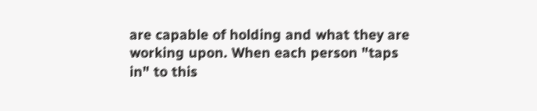are capable of holding and what they are working upon. When each person "taps in" to this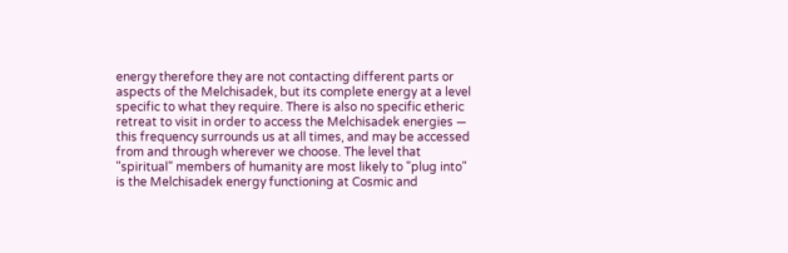energy therefore they are not contacting different parts or aspects of the Melchisadek, but its complete energy at a level specific to what they require. There is also no specific etheric retreat to visit in order to access the Melchisadek energies — this frequency surrounds us at all times, and may be accessed from and through wherever we choose. The level that "spiritual" members of humanity are most likely to "plug into" is the Melchisadek energy functioning at Cosmic and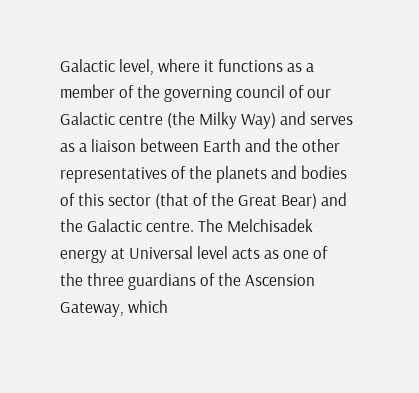Galactic level, where it functions as a member of the governing council of our Galactic centre (the Milky Way) and serves as a liaison between Earth and the other representatives of the planets and bodies of this sector (that of the Great Bear) and the Galactic centre. The Melchisadek energy at Universal level acts as one of the three guardians of the Ascension Gateway, which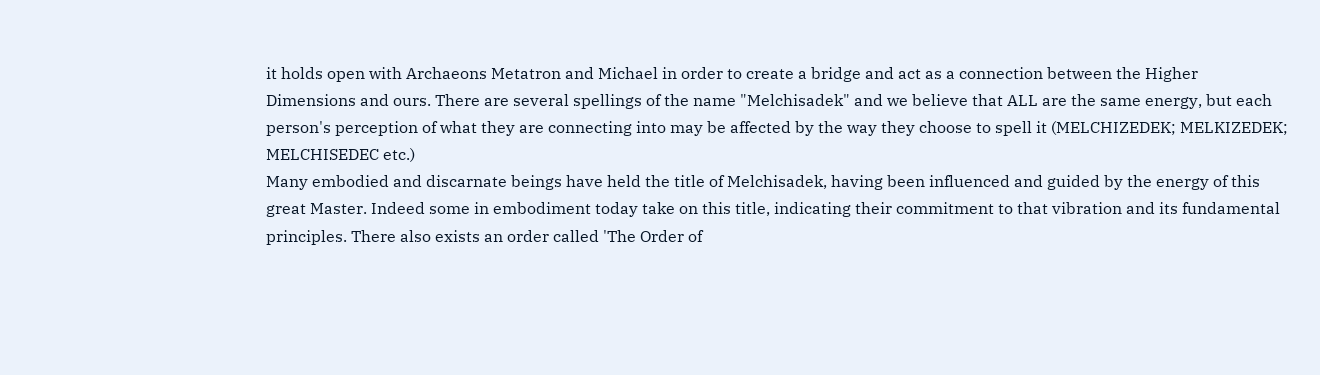it holds open with Archaeons Metatron and Michael in order to create a bridge and act as a connection between the Higher Dimensions and ours. There are several spellings of the name "Melchisadek" and we believe that ALL are the same energy, but each person's perception of what they are connecting into may be affected by the way they choose to spell it (MELCHIZEDEK; MELKIZEDEK; MELCHISEDEC etc.)
Many embodied and discarnate beings have held the title of Melchisadek, having been influenced and guided by the energy of this great Master. Indeed some in embodiment today take on this title, indicating their commitment to that vibration and its fundamental principles. There also exists an order called 'The Order of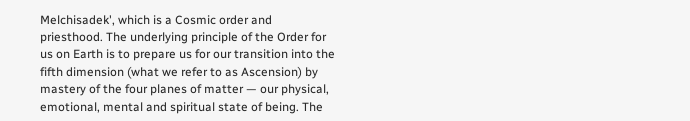Melchisadek', which is a Cosmic order and priesthood. The underlying principle of the Order for us on Earth is to prepare us for our transition into the fifth dimension (what we refer to as Ascension) by mastery of the four planes of matter — our physical, emotional, mental and spiritual state of being. The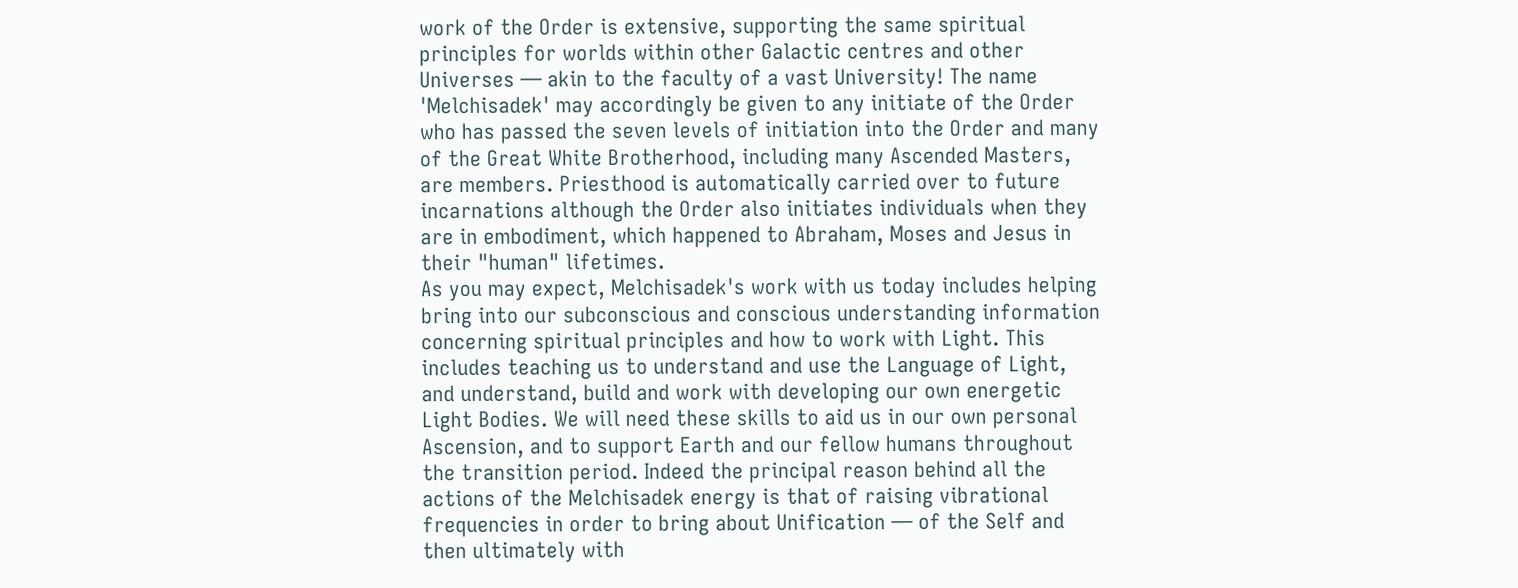work of the Order is extensive, supporting the same spiritual principles for worlds within other Galactic centres and other Universes — akin to the faculty of a vast University! The name 'Melchisadek' may accordingly be given to any initiate of the Order who has passed the seven levels of initiation into the Order and many of the Great White Brotherhood, including many Ascended Masters, are members. Priesthood is automatically carried over to future incarnations although the Order also initiates individuals when they are in embodiment, which happened to Abraham, Moses and Jesus in their "human" lifetimes.
As you may expect, Melchisadek's work with us today includes helping bring into our subconscious and conscious understanding information concerning spiritual principles and how to work with Light. This includes teaching us to understand and use the Language of Light, and understand, build and work with developing our own energetic Light Bodies. We will need these skills to aid us in our own personal Ascension, and to support Earth and our fellow humans throughout the transition period. Indeed the principal reason behind all the actions of the Melchisadek energy is that of raising vibrational frequencies in order to bring about Unification — of the Self and then ultimately with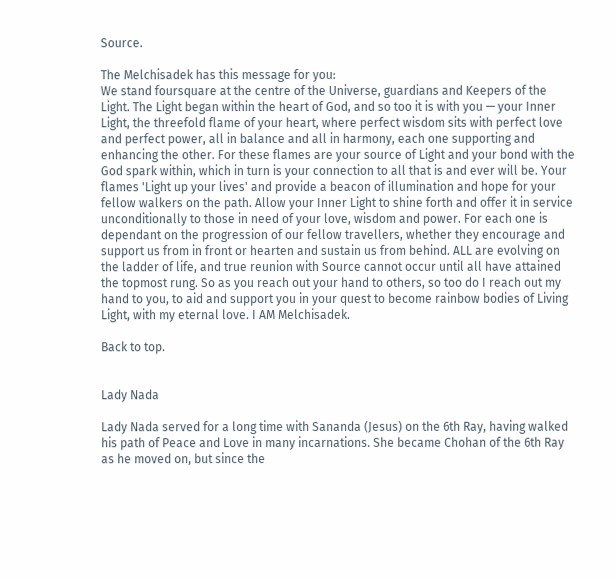Source.

The Melchisadek has this message for you:
We stand foursquare at the centre of the Universe, guardians and Keepers of the Light. The Light began within the heart of God, and so too it is with you — your Inner Light, the threefold flame of your heart, where perfect wisdom sits with perfect love and perfect power, all in balance and all in harmony, each one supporting and enhancing the other. For these flames are your source of Light and your bond with the God spark within, which in turn is your connection to all that is and ever will be. Your flames 'Light up your lives' and provide a beacon of illumination and hope for your fellow walkers on the path. Allow your Inner Light to shine forth and offer it in service unconditionally to those in need of your love, wisdom and power. For each one is dependant on the progression of our fellow travellers, whether they encourage and support us from in front or hearten and sustain us from behind. ALL are evolving on the ladder of life, and true reunion with Source cannot occur until all have attained the topmost rung. So as you reach out your hand to others, so too do I reach out my hand to you, to aid and support you in your quest to become rainbow bodies of Living Light, with my eternal love. I AM Melchisadek.

Back to top.


Lady Nada

Lady Nada served for a long time with Sananda (Jesus) on the 6th Ray, having walked his path of Peace and Love in many incarnations. She became Chohan of the 6th Ray as he moved on, but since the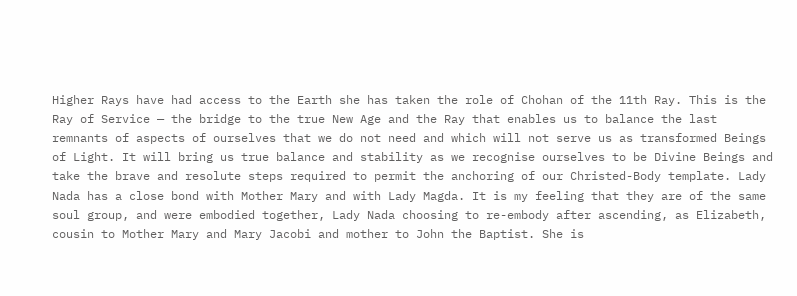Higher Rays have had access to the Earth she has taken the role of Chohan of the 11th Ray. This is the Ray of Service — the bridge to the true New Age and the Ray that enables us to balance the last remnants of aspects of ourselves that we do not need and which will not serve us as transformed Beings of Light. It will bring us true balance and stability as we recognise ourselves to be Divine Beings and take the brave and resolute steps required to permit the anchoring of our Christed-Body template. Lady Nada has a close bond with Mother Mary and with Lady Magda. It is my feeling that they are of the same soul group, and were embodied together, Lady Nada choosing to re-embody after ascending, as Elizabeth, cousin to Mother Mary and Mary Jacobi and mother to John the Baptist. She is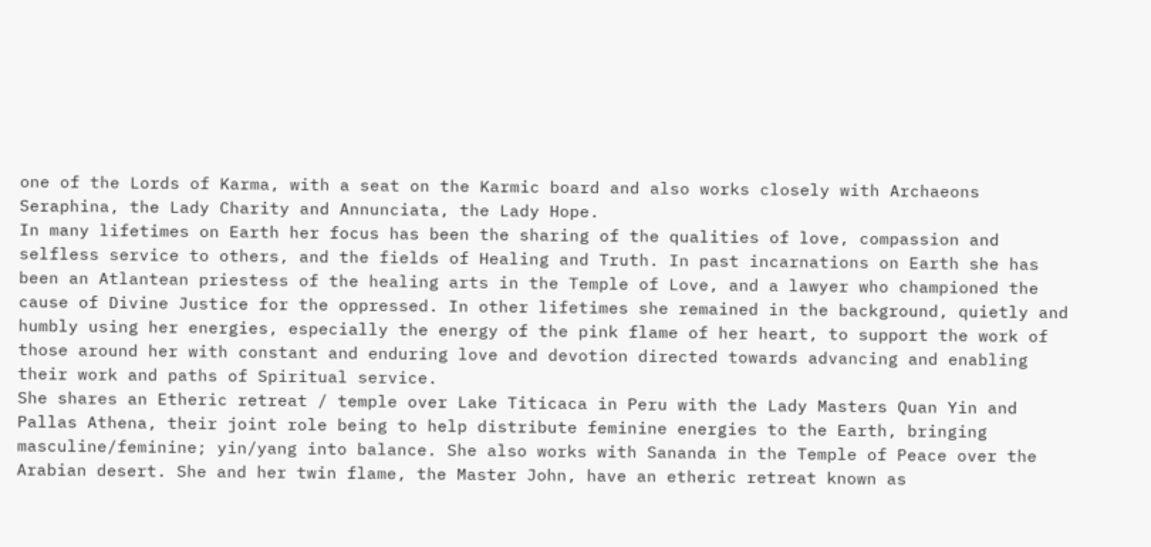one of the Lords of Karma, with a seat on the Karmic board and also works closely with Archaeons Seraphina, the Lady Charity and Annunciata, the Lady Hope.
In many lifetimes on Earth her focus has been the sharing of the qualities of love, compassion and selfless service to others, and the fields of Healing and Truth. In past incarnations on Earth she has been an Atlantean priestess of the healing arts in the Temple of Love, and a lawyer who championed the cause of Divine Justice for the oppressed. In other lifetimes she remained in the background, quietly and humbly using her energies, especially the energy of the pink flame of her heart, to support the work of those around her with constant and enduring love and devotion directed towards advancing and enabling their work and paths of Spiritual service.
She shares an Etheric retreat / temple over Lake Titicaca in Peru with the Lady Masters Quan Yin and Pallas Athena, their joint role being to help distribute feminine energies to the Earth, bringing masculine/feminine; yin/yang into balance. She also works with Sananda in the Temple of Peace over the Arabian desert. She and her twin flame, the Master John, have an etheric retreat known as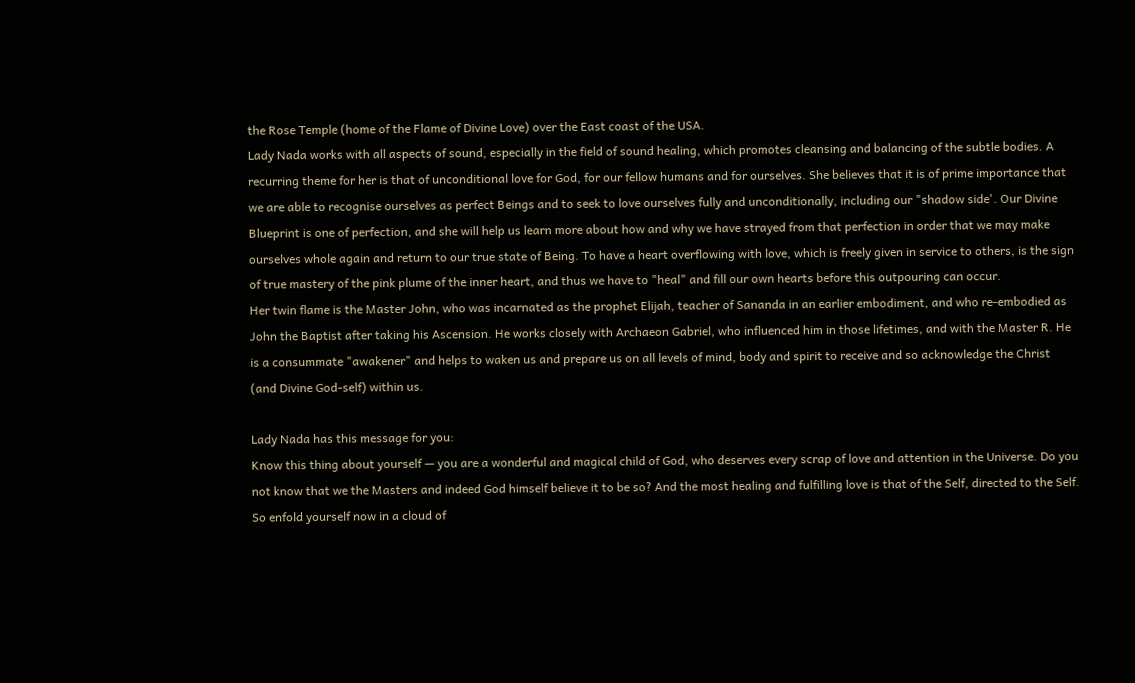the Rose Temple (home of the Flame of Divine Love) over the East coast of the USA.
Lady Nada works with all aspects of sound, especially in the field of sound healing, which promotes cleansing and balancing of the subtle bodies. A recurring theme for her is that of unconditional love for God, for our fellow humans and for ourselves. She believes that it is of prime importance that we are able to recognise ourselves as perfect Beings and to seek to love ourselves fully and unconditionally, including our "shadow side'. Our Divine Blueprint is one of perfection, and she will help us learn more about how and why we have strayed from that perfection in order that we may make ourselves whole again and return to our true state of Being. To have a heart overflowing with love, which is freely given in service to others, is the sign of true mastery of the pink plume of the inner heart, and thus we have to "heal" and fill our own hearts before this outpouring can occur.
Her twin flame is the Master John, who was incarnated as the prophet Elijah, teacher of Sananda in an earlier embodiment, and who re-embodied as John the Baptist after taking his Ascension. He works closely with Archaeon Gabriel, who influenced him in those lifetimes, and with the Master R. He is a consummate "awakener" and helps to waken us and prepare us on all levels of mind, body and spirit to receive and so acknowledge the Christ (and Divine God-self) within us.

Lady Nada has this message for you:
Know this thing about yourself — you are a wonderful and magical child of God, who deserves every scrap of love and attention in the Universe. Do you not know that we the Masters and indeed God himself believe it to be so? And the most healing and fulfilling love is that of the Self, directed to the Self. So enfold yourself now in a cloud of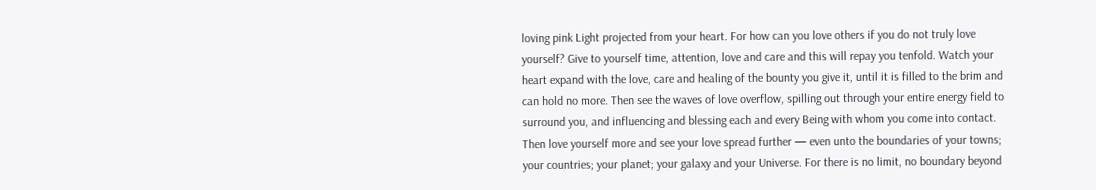loving pink Light projected from your heart. For how can you love others if you do not truly love yourself? Give to yourself time, attention, love and care and this will repay you tenfold. Watch your heart expand with the love, care and healing of the bounty you give it, until it is filled to the brim and can hold no more. Then see the waves of love overflow, spilling out through your entire energy field to surround you, and influencing and blessing each and every Being with whom you come into contact. Then love yourself more and see your love spread further — even unto the boundaries of your towns; your countries; your planet; your galaxy and your Universe. For there is no limit, no boundary beyond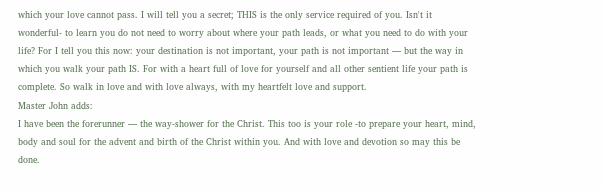which your love cannot pass. I will tell you a secret; THIS is the only service required of you. Isn't it wonderful- to learn you do not need to worry about where your path leads, or what you need to do with your life? For I tell you this now: your destination is not important, your path is not important — but the way in which you walk your path IS. For with a heart full of love for yourself and all other sentient life your path is complete. So walk in love and with love always, with my heartfelt love and support.
Master John adds:
I have been the forerunner — the way-shower for the Christ. This too is your role -to prepare your heart, mind, body and soul for the advent and birth of the Christ within you. And with love and devotion so may this be done.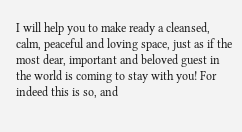I will help you to make ready a cleansed, calm, peaceful and loving space, just as if the most dear, important and beloved guest in the world is coming to stay with you! For indeed this is so, and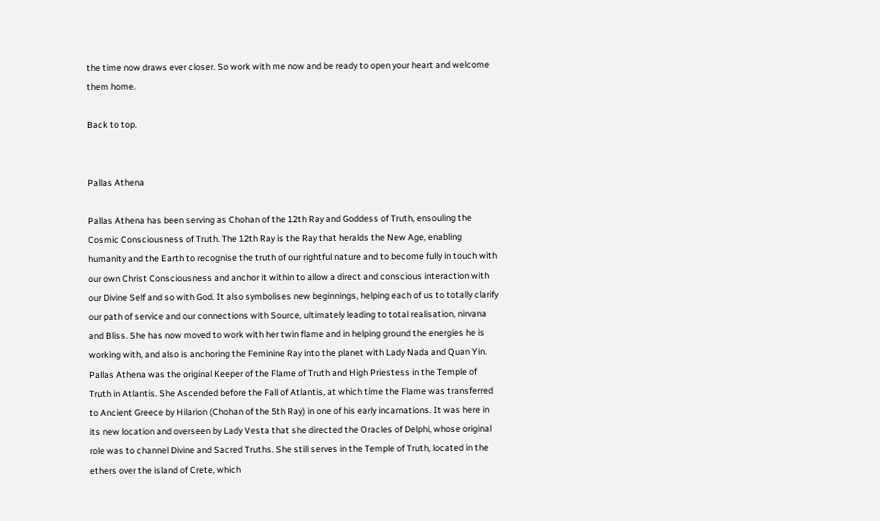the time now draws ever closer. So work with me now and be ready to open your heart and welcome them home.

Back to top.


Pallas Athena

Pallas Athena has been serving as Chohan of the 12th Ray and Goddess of Truth, ensouling the Cosmic Consciousness of Truth. The 12th Ray is the Ray that heralds the New Age, enabling humanity and the Earth to recognise the truth of our rightful nature and to become fully in touch with our own Christ Consciousness and anchor it within to allow a direct and conscious interaction with our Divine Self and so with God. It also symbolises new beginnings, helping each of us to totally clarify our path of service and our connections with Source, ultimately leading to total realisation, nirvana and Bliss. She has now moved to work with her twin flame and in helping ground the energies he is working with, and also is anchoring the Feminine Ray into the planet with Lady Nada and Quan Yin.
Pallas Athena was the original Keeper of the Flame of Truth and High Priestess in the Temple of Truth in Atlantis. She Ascended before the Fall of Atlantis, at which time the Flame was transferred to Ancient Greece by Hilarion (Chohan of the 5th Ray) in one of his early incarnations. It was here in its new location and overseen by Lady Vesta that she directed the Oracles of Delphi, whose original role was to channel Divine and Sacred Truths. She still serves in the Temple of Truth, located in the ethers over the island of Crete, which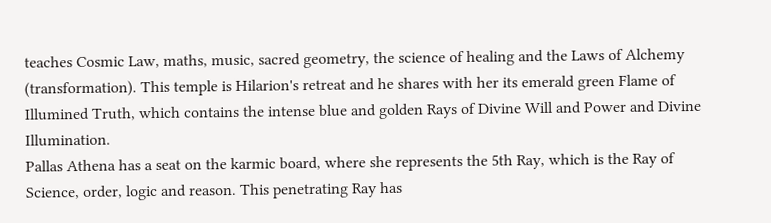teaches Cosmic Law, maths, music, sacred geometry, the science of healing and the Laws of Alchemy (transformation). This temple is Hilarion's retreat and he shares with her its emerald green Flame of Illumined Truth, which contains the intense blue and golden Rays of Divine Will and Power and Divine Illumination.
Pallas Athena has a seat on the karmic board, where she represents the 5th Ray, which is the Ray of Science, order, logic and reason. This penetrating Ray has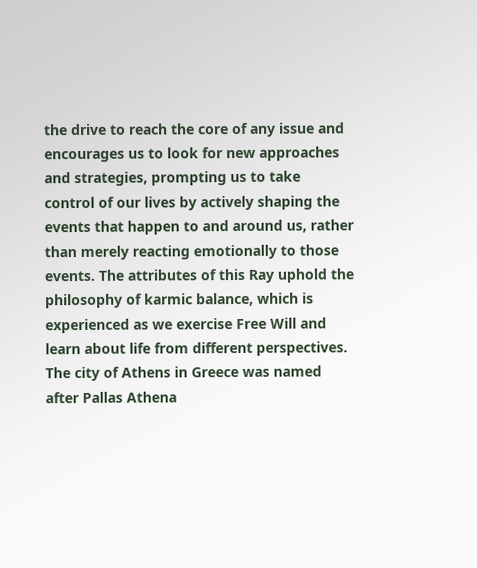the drive to reach the core of any issue and encourages us to look for new approaches and strategies, prompting us to take control of our lives by actively shaping the events that happen to and around us, rather than merely reacting emotionally to those events. The attributes of this Ray uphold the philosophy of karmic balance, which is experienced as we exercise Free Will and learn about life from different perspectives.
The city of Athens in Greece was named after Pallas Athena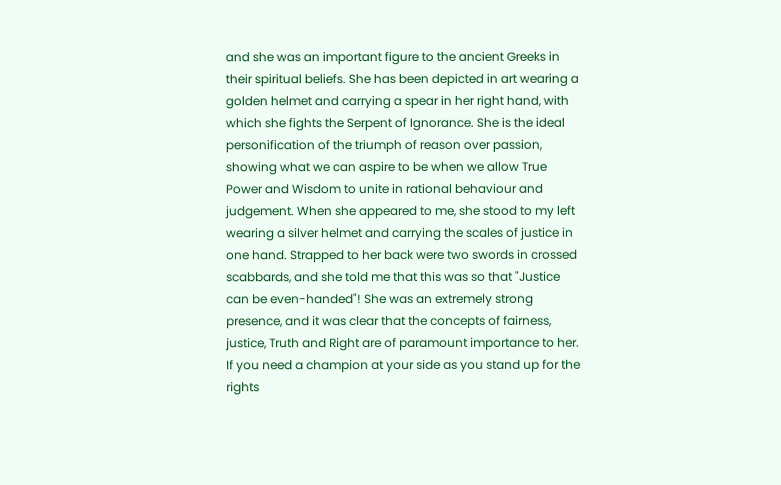and she was an important figure to the ancient Greeks in their spiritual beliefs. She has been depicted in art wearing a golden helmet and carrying a spear in her right hand, with which she fights the Serpent of Ignorance. She is the ideal personification of the triumph of reason over passion, showing what we can aspire to be when we allow True Power and Wisdom to unite in rational behaviour and judgement. When she appeared to me, she stood to my left wearing a silver helmet and carrying the scales of justice in one hand. Strapped to her back were two swords in crossed scabbards, and she told me that this was so that "Justice can be even-handed"! She was an extremely strong presence, and it was clear that the concepts of fairness, justice, Truth and Right are of paramount importance to her. If you need a champion at your side as you stand up for the rights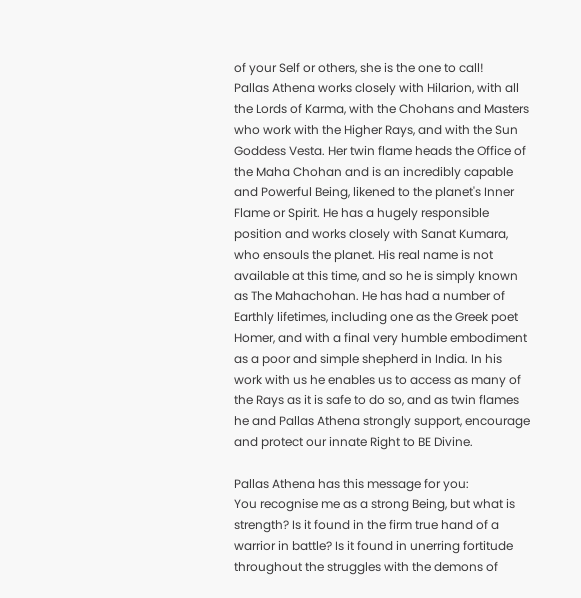of your Self or others, she is the one to call!
Pallas Athena works closely with Hilarion, with all the Lords of Karma, with the Chohans and Masters who work with the Higher Rays, and with the Sun Goddess Vesta. Her twin flame heads the Office of the Maha Chohan and is an incredibly capable and Powerful Being, likened to the planet's Inner Flame or Spirit. He has a hugely responsible position and works closely with Sanat Kumara, who ensouls the planet. His real name is not available at this time, and so he is simply known as The Mahachohan. He has had a number of Earthly lifetimes, including one as the Greek poet Homer, and with a final very humble embodiment as a poor and simple shepherd in India. In his work with us he enables us to access as many of the Rays as it is safe to do so, and as twin flames he and Pallas Athena strongly support, encourage and protect our innate Right to BE Divine.

Pallas Athena has this message for you:
You recognise me as a strong Being, but what is strength? Is it found in the firm true hand of a warrior in battle? Is it found in unerring fortitude throughout the struggles with the demons of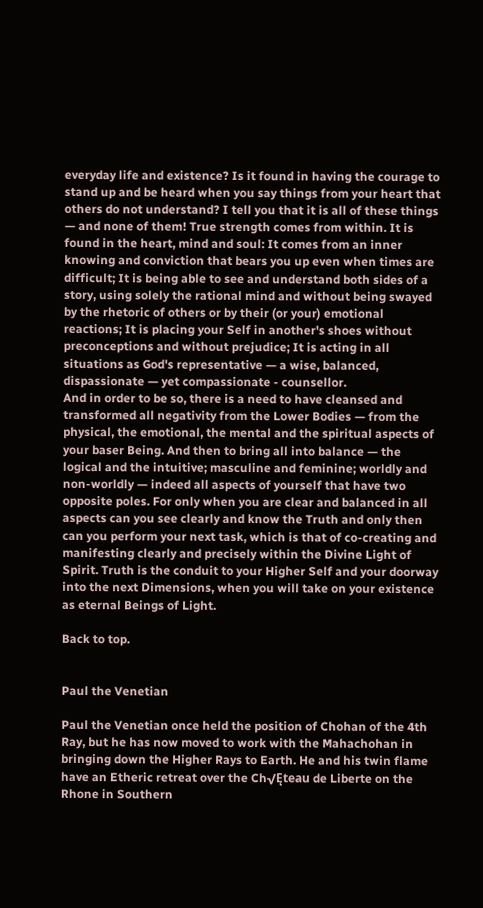everyday life and existence? Is it found in having the courage to stand up and be heard when you say things from your heart that others do not understand? I tell you that it is all of these things — and none of them! True strength comes from within. It is found in the heart, mind and soul: It comes from an inner knowing and conviction that bears you up even when times are difficult; It is being able to see and understand both sides of a story, using solely the rational mind and without being swayed by the rhetoric of others or by their (or your) emotional reactions; It is placing your Self in another's shoes without preconceptions and without prejudice; It is acting in all situations as God's representative — a wise, balanced, dispassionate — yet compassionate - counsellor.
And in order to be so, there is a need to have cleansed and transformed all negativity from the Lower Bodies — from the physical, the emotional, the mental and the spiritual aspects of your baser Being. And then to bring all into balance — the logical and the intuitive; masculine and feminine; worldly and non-worldly — indeed all aspects of yourself that have two opposite poles. For only when you are clear and balanced in all aspects can you see clearly and know the Truth and only then can you perform your next task, which is that of co-creating and manifesting clearly and precisely within the Divine Light of Spirit. Truth is the conduit to your Higher Self and your doorway into the next Dimensions, when you will take on your existence as eternal Beings of Light.

Back to top.


Paul the Venetian

Paul the Venetian once held the position of Chohan of the 4th Ray, but he has now moved to work with the Mahachohan in bringing down the Higher Rays to Earth. He and his twin flame have an Etheric retreat over the Ch√Ęteau de Liberte on the Rhone in Southern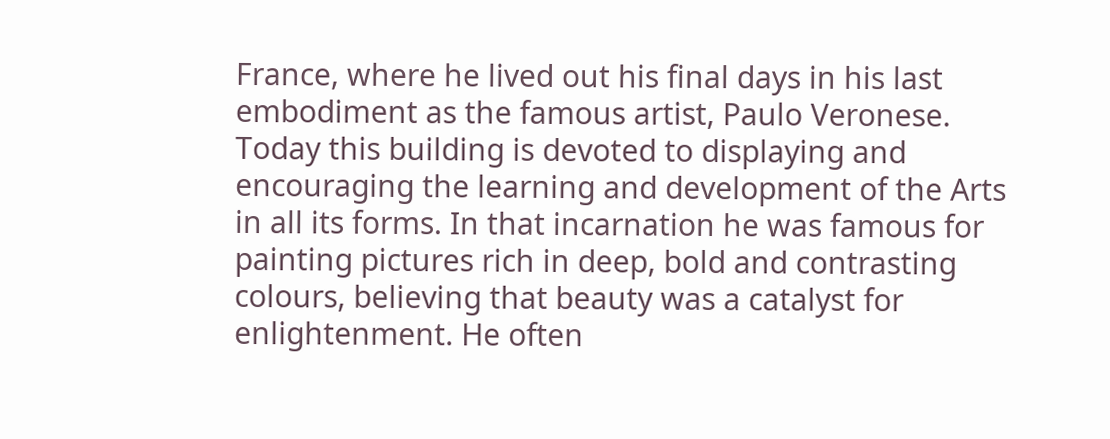France, where he lived out his final days in his last embodiment as the famous artist, Paulo Veronese. Today this building is devoted to displaying and encouraging the learning and development of the Arts in all its forms. In that incarnation he was famous for painting pictures rich in deep, bold and contrasting colours, believing that beauty was a catalyst for enlightenment. He often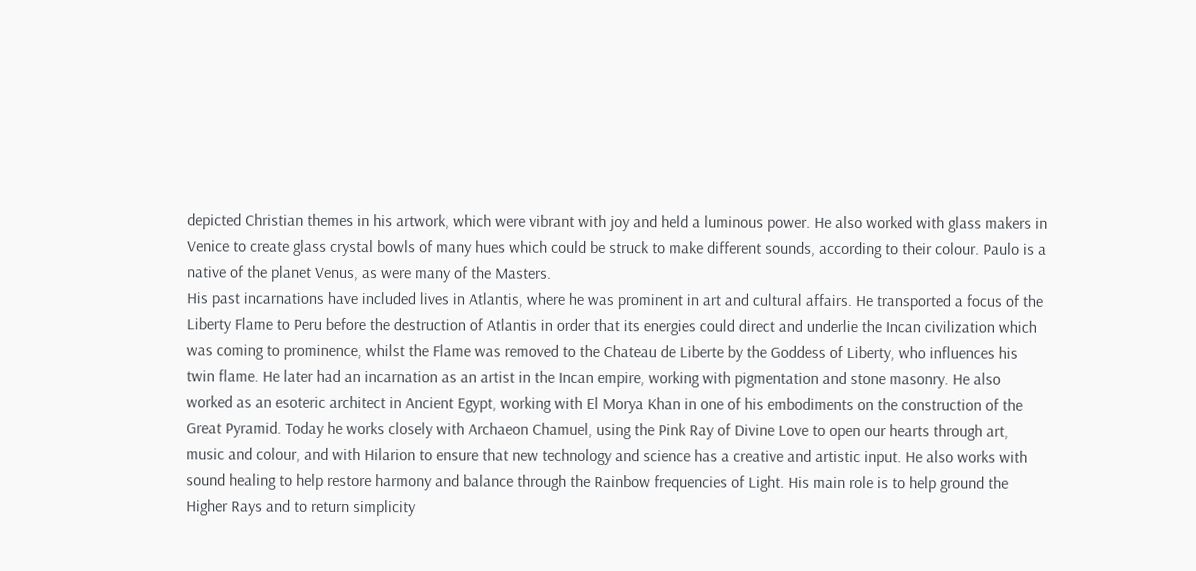depicted Christian themes in his artwork, which were vibrant with joy and held a luminous power. He also worked with glass makers in Venice to create glass crystal bowls of many hues which could be struck to make different sounds, according to their colour. Paulo is a native of the planet Venus, as were many of the Masters.
His past incarnations have included lives in Atlantis, where he was prominent in art and cultural affairs. He transported a focus of the Liberty Flame to Peru before the destruction of Atlantis in order that its energies could direct and underlie the Incan civilization which was coming to prominence, whilst the Flame was removed to the Chateau de Liberte by the Goddess of Liberty, who influences his twin flame. He later had an incarnation as an artist in the Incan empire, working with pigmentation and stone masonry. He also worked as an esoteric architect in Ancient Egypt, working with El Morya Khan in one of his embodiments on the construction of the Great Pyramid. Today he works closely with Archaeon Chamuel, using the Pink Ray of Divine Love to open our hearts through art, music and colour, and with Hilarion to ensure that new technology and science has a creative and artistic input. He also works with sound healing to help restore harmony and balance through the Rainbow frequencies of Light. His main role is to help ground the Higher Rays and to return simplicity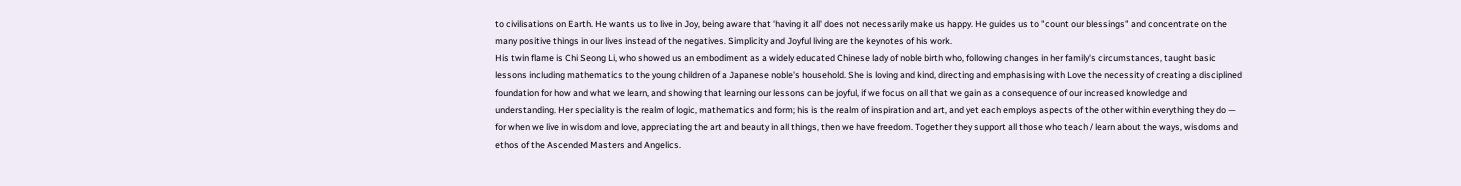to civilisations on Earth. He wants us to live in Joy, being aware that 'having it all' does not necessarily make us happy. He guides us to "count our blessings" and concentrate on the many positive things in our lives instead of the negatives. Simplicity and Joyful living are the keynotes of his work.
His twin flame is Chi Seong Li, who showed us an embodiment as a widely educated Chinese lady of noble birth who, following changes in her family's circumstances, taught basic lessons including mathematics to the young children of a Japanese noble's household. She is loving and kind, directing and emphasising with Love the necessity of creating a disciplined foundation for how and what we learn, and showing that learning our lessons can be joyful, if we focus on all that we gain as a consequence of our increased knowledge and understanding. Her speciality is the realm of logic, mathematics and form; his is the realm of inspiration and art, and yet each employs aspects of the other within everything they do — for when we live in wisdom and love, appreciating the art and beauty in all things, then we have freedom. Together they support all those who teach / learn about the ways, wisdoms and ethos of the Ascended Masters and Angelics.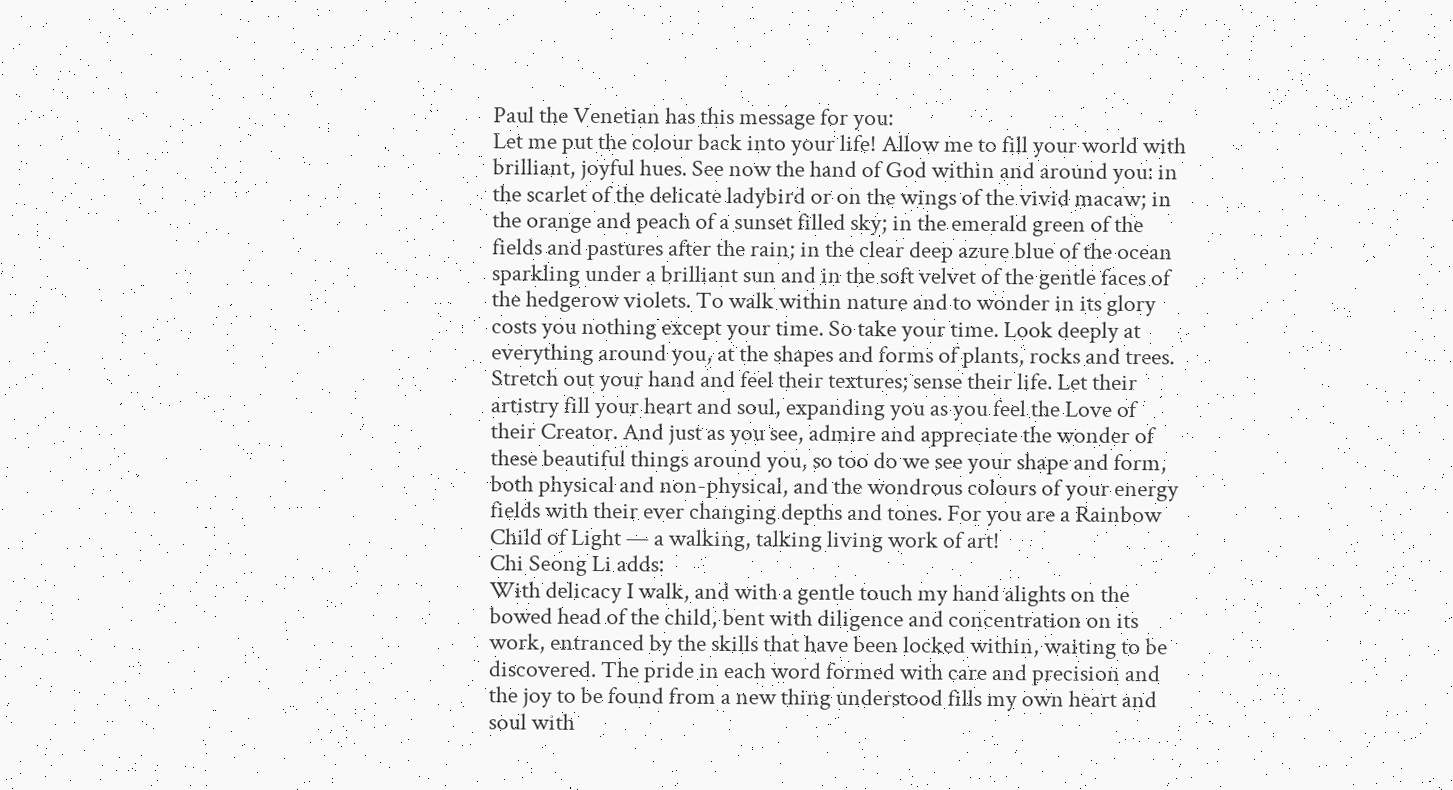Paul the Venetian has this message for you:
Let me put the colour back into your life! Allow me to fill your world with brilliant, joyful hues. See now the hand of God within and around you: in the scarlet of the delicate ladybird or on the wings of the vivid macaw; in the orange and peach of a sunset filled sky; in the emerald green of the fields and pastures after the rain; in the clear deep azure blue of the ocean sparkling under a brilliant sun and in the soft velvet of the gentle faces of the hedgerow violets. To walk within nature and to wonder in its glory costs you nothing except your time. So take your time. Look deeply at everything around you, at the shapes and forms of plants, rocks and trees. Stretch out your hand and feel their textures; sense their life. Let their artistry fill your heart and soul, expanding you as you feel the Love of their Creator. And just as you see, admire and appreciate the wonder of these beautiful things around you, so too do we see your shape and form, both physical and non-physical, and the wondrous colours of your energy fields with their ever changing depths and tones. For you are a Rainbow Child of Light — a walking, talking living work of art!
Chi Seong Li adds:
With delicacy I walk, and with a gentle touch my hand alights on the bowed head of the child, bent with diligence and concentration on its work, entranced by the skills that have been locked within, waiting to be discovered. The pride in each word formed with care and precision and the joy to be found from a new thing understood fills my own heart and soul with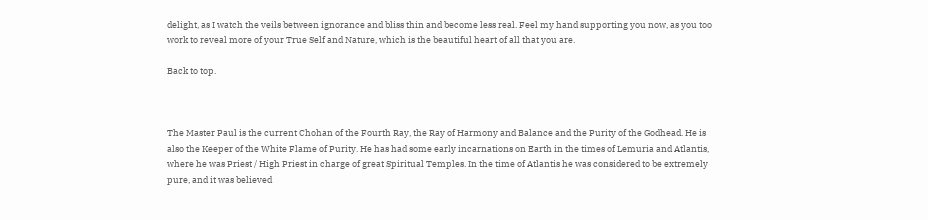delight, as I watch the veils between ignorance and bliss thin and become less real. Feel my hand supporting you now, as you too work to reveal more of your True Self and Nature, which is the beautiful heart of all that you are.

Back to top.



The Master Paul is the current Chohan of the Fourth Ray, the Ray of Harmony and Balance and the Purity of the Godhead. He is also the Keeper of the White Flame of Purity. He has had some early incarnations on Earth in the times of Lemuria and Atlantis, where he was Priest / High Priest in charge of great Spiritual Temples. In the time of Atlantis he was considered to be extremely pure, and it was believed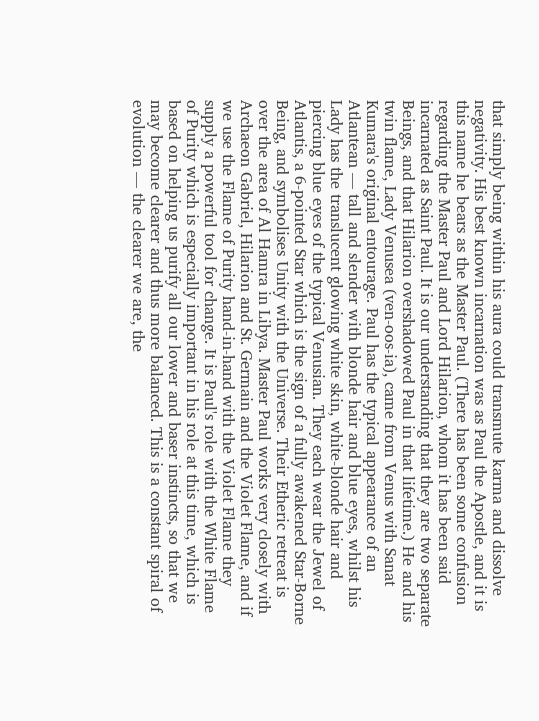that simply being within his aura could transmute karma and dissolve negativity. His best known incarnation was as Paul the Apostle, and it is this name he bears as the Master Paul. (There has been some confusion regarding the Master Paul and Lord Hilarion, whom it has been said incarnated as Saint Paul. It is our understanding that they are two separate Beings, and that Hilarion overshadowed Paul in that lifetime.) He and his twin flame, Lady Venusea (ven-oos-ia), came from Venus with Sanat Kumara's original entourage. Paul has the typical appearance of an Atlantean — tall and slender with blonde hair and blue eyes, whilst his Lady has the translucent glowing white skin, white-blonde hair and piercing blue eyes of the typical Venusian. They each wear the Jewel of Atlantis, a 6-pointed Star which is the sign of a fully awakened Star-Borne Being, and symbolises Unity with the Universe. Their Etheric retreat is over the area of Al Hamra in Libya. Master Paul works very closely with Archaeon Gabriel, Hilarion and St. Germain and the Violet Flame, and if we use the Flame of Purity hand-in-hand with the Violet Flame they supply a powerful tool for change. It is Paul's role with the White Flame of Purity which is especially important in his role at this time, which is based on helping us purify all our lower and baser instincts, so that we may become clearer and thus more balanced. This is a constant spiral of evolution — the clearer we are, the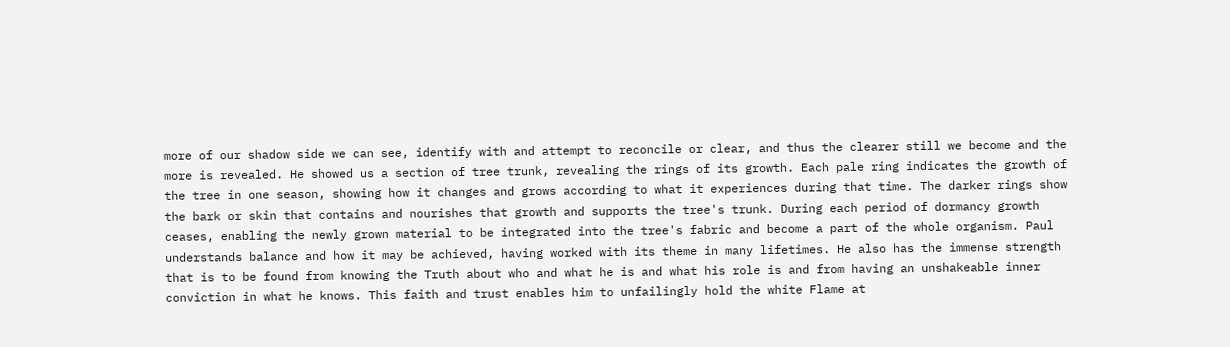more of our shadow side we can see, identify with and attempt to reconcile or clear, and thus the clearer still we become and the more is revealed. He showed us a section of tree trunk, revealing the rings of its growth. Each pale ring indicates the growth of the tree in one season, showing how it changes and grows according to what it experiences during that time. The darker rings show the bark or skin that contains and nourishes that growth and supports the tree's trunk. During each period of dormancy growth ceases, enabling the newly grown material to be integrated into the tree's fabric and become a part of the whole organism. Paul understands balance and how it may be achieved, having worked with its theme in many lifetimes. He also has the immense strength that is to be found from knowing the Truth about who and what he is and what his role is and from having an unshakeable inner conviction in what he knows. This faith and trust enables him to unfailingly hold the white Flame at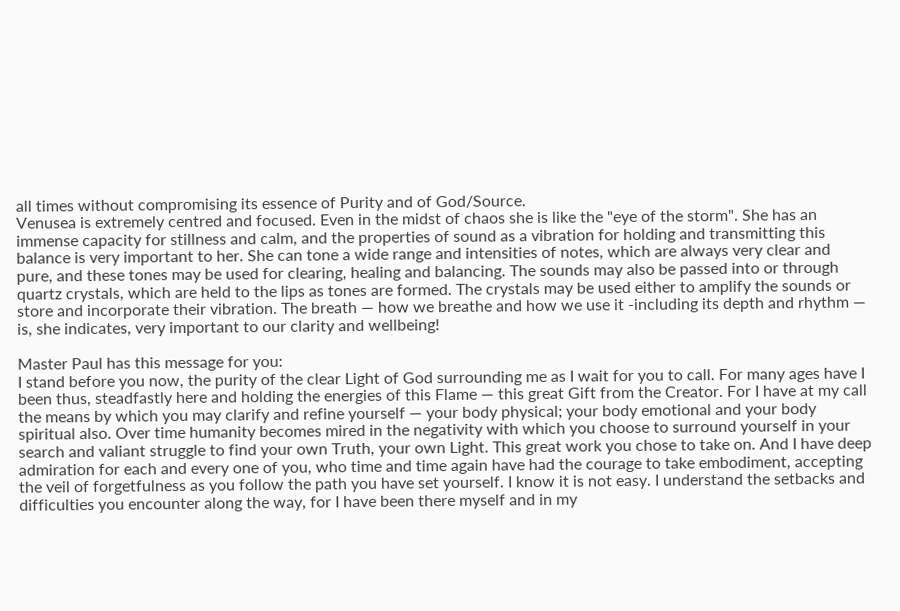all times without compromising its essence of Purity and of God/Source.
Venusea is extremely centred and focused. Even in the midst of chaos she is like the "eye of the storm". She has an immense capacity for stillness and calm, and the properties of sound as a vibration for holding and transmitting this balance is very important to her. She can tone a wide range and intensities of notes, which are always very clear and pure, and these tones may be used for clearing, healing and balancing. The sounds may also be passed into or through quartz crystals, which are held to the lips as tones are formed. The crystals may be used either to amplify the sounds or store and incorporate their vibration. The breath — how we breathe and how we use it -including its depth and rhythm — is, she indicates, very important to our clarity and wellbeing!

Master Paul has this message for you:
I stand before you now, the purity of the clear Light of God surrounding me as I wait for you to call. For many ages have I been thus, steadfastly here and holding the energies of this Flame — this great Gift from the Creator. For I have at my call the means by which you may clarify and refine yourself — your body physical; your body emotional and your body spiritual also. Over time humanity becomes mired in the negativity with which you choose to surround yourself in your search and valiant struggle to find your own Truth, your own Light. This great work you chose to take on. And I have deep admiration for each and every one of you, who time and time again have had the courage to take embodiment, accepting the veil of forgetfulness as you follow the path you have set yourself. I know it is not easy. I understand the setbacks and difficulties you encounter along the way, for I have been there myself and in my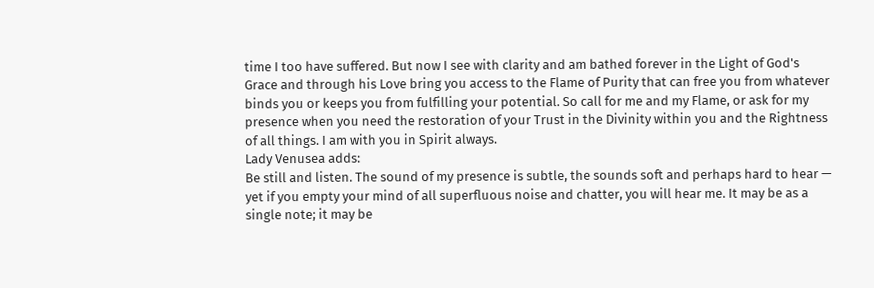time I too have suffered. But now I see with clarity and am bathed forever in the Light of God's Grace and through his Love bring you access to the Flame of Purity that can free you from whatever binds you or keeps you from fulfilling your potential. So call for me and my Flame, or ask for my presence when you need the restoration of your Trust in the Divinity within you and the Rightness of all things. I am with you in Spirit always.
Lady Venusea adds:
Be still and listen. The sound of my presence is subtle, the sounds soft and perhaps hard to hear — yet if you empty your mind of all superfluous noise and chatter, you will hear me. It may be as a single note; it may be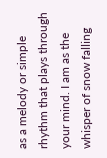as a melody or simple rhythm that plays through your mind. I am as the whisper of snow falling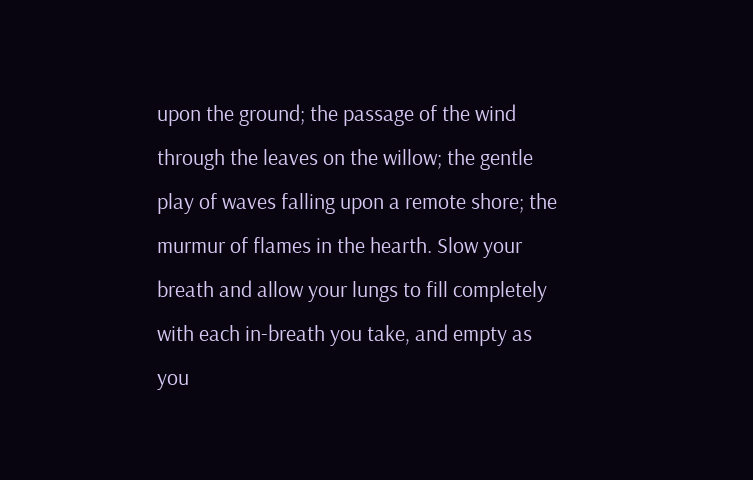upon the ground; the passage of the wind through the leaves on the willow; the gentle play of waves falling upon a remote shore; the murmur of flames in the hearth. Slow your breath and allow your lungs to fill completely with each in-breath you take, and empty as you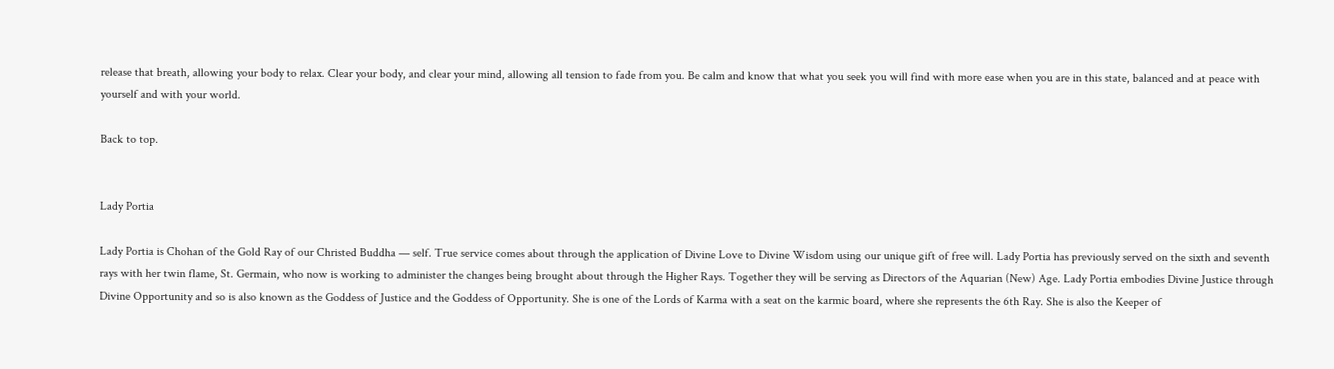release that breath, allowing your body to relax. Clear your body, and clear your mind, allowing all tension to fade from you. Be calm and know that what you seek you will find with more ease when you are in this state, balanced and at peace with yourself and with your world.

Back to top.


Lady Portia

Lady Portia is Chohan of the Gold Ray of our Christed Buddha — self. True service comes about through the application of Divine Love to Divine Wisdom using our unique gift of free will. Lady Portia has previously served on the sixth and seventh rays with her twin flame, St. Germain, who now is working to administer the changes being brought about through the Higher Rays. Together they will be serving as Directors of the Aquarian (New) Age. Lady Portia embodies Divine Justice through Divine Opportunity and so is also known as the Goddess of Justice and the Goddess of Opportunity. She is one of the Lords of Karma with a seat on the karmic board, where she represents the 6th Ray. She is also the Keeper of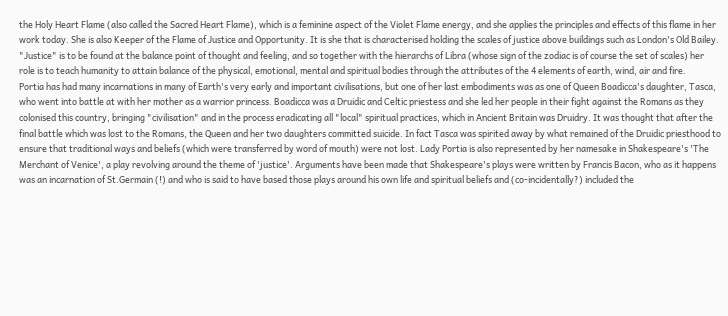the Holy Heart Flame (also called the Sacred Heart Flame), which is a feminine aspect of the Violet Flame energy, and she applies the principles and effects of this flame in her work today. She is also Keeper of the Flame of Justice and Opportunity. It is she that is characterised holding the scales of justice above buildings such as London's Old Bailey. "Justice" is to be found at the balance point of thought and feeling, and so together with the hierarchs of Libra (whose sign of the zodiac is of course the set of scales) her role is to teach humanity to attain balance of the physical, emotional, mental and spiritual bodies through the attributes of the 4 elements of earth, wind, air and fire.
Portia has had many incarnations in many of Earth's very early and important civilisations, but one of her last embodiments was as one of Queen Boadicca's daughter, Tasca, who went into battle at with her mother as a warrior princess. Boadicca was a Druidic and Celtic priestess and she led her people in their fight against the Romans as they colonised this country, bringing "civilisation" and in the process eradicating all "local" spiritual practices, which in Ancient Britain was Druidry. It was thought that after the final battle which was lost to the Romans, the Queen and her two daughters committed suicide. In fact Tasca was spirited away by what remained of the Druidic priesthood to ensure that traditional ways and beliefs (which were transferred by word of mouth) were not lost. Lady Portia is also represented by her namesake in Shakespeare's 'The Merchant of Venice', a play revolving around the theme of 'justice'. Arguments have been made that Shakespeare's plays were written by Francis Bacon, who as it happens was an incarnation of St.Germain (!) and who is said to have based those plays around his own life and spiritual beliefs and (co-incidentally?) included the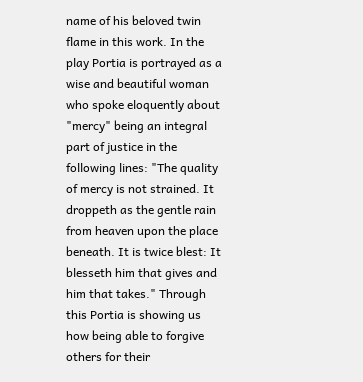name of his beloved twin flame in this work. In the play Portia is portrayed as a wise and beautiful woman who spoke eloquently about "mercy" being an integral part of justice in the following lines: "The quality of mercy is not strained. It droppeth as the gentle rain from heaven upon the place beneath. It is twice blest: It blesseth him that gives and him that takes." Through this Portia is showing us how being able to forgive others for their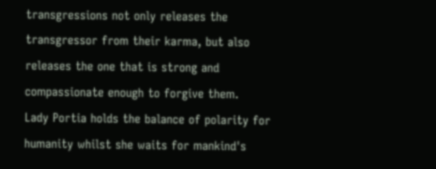transgressions not only releases the transgressor from their karma, but also releases the one that is strong and compassionate enough to forgive them.
Lady Portia holds the balance of polarity for humanity whilst she waits for mankind's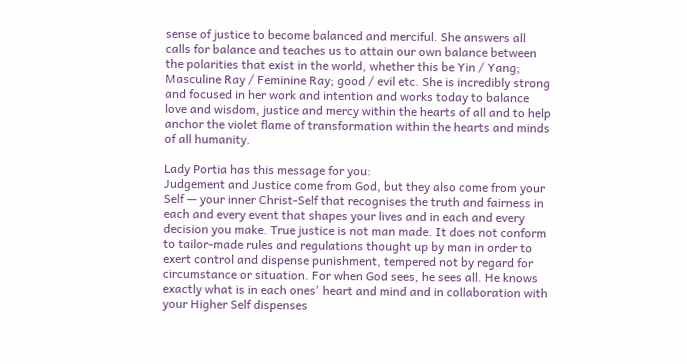sense of justice to become balanced and merciful. She answers all calls for balance and teaches us to attain our own balance between the polarities that exist in the world, whether this be Yin / Yang; Masculine Ray / Feminine Ray; good / evil etc. She is incredibly strong and focused in her work and intention and works today to balance love and wisdom, justice and mercy within the hearts of all and to help anchor the violet flame of transformation within the hearts and minds of all humanity.

Lady Portia has this message for you:
Judgement and Justice come from God, but they also come from your Self — your inner Christ-Self that recognises the truth and fairness in each and every event that shapes your lives and in each and every decision you make. True justice is not man made. It does not conform to tailor-made rules and regulations thought up by man in order to exert control and dispense punishment, tempered not by regard for circumstance or situation. For when God sees, he sees all. He knows exactly what is in each ones' heart and mind and in collaboration with your Higher Self dispenses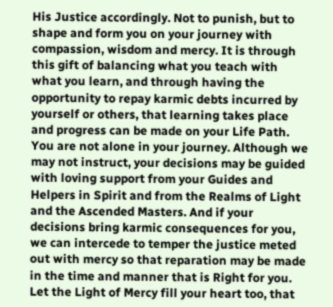His Justice accordingly. Not to punish, but to shape and form you on your journey with compassion, wisdom and mercy. It is through this gift of balancing what you teach with what you learn, and through having the opportunity to repay karmic debts incurred by yourself or others, that learning takes place and progress can be made on your Life Path. You are not alone in your journey. Although we may not instruct, your decisions may be guided with loving support from your Guides and Helpers in Spirit and from the Realms of Light and the Ascended Masters. And if your decisions bring karmic consequences for you, we can intercede to temper the justice meted out with mercy so that reparation may be made in the time and manner that is Right for you. Let the Light of Mercy fill your heart too, that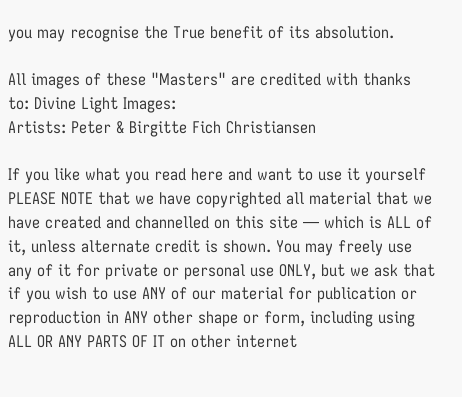you may recognise the True benefit of its absolution.

All images of these "Masters" are credited with thanks to: Divine Light Images:
Artists: Peter & Birgitte Fich Christiansen

If you like what you read here and want to use it yourself PLEASE NOTE that we have copyrighted all material that we have created and channelled on this site — which is ALL of it, unless alternate credit is shown. You may freely use any of it for private or personal use ONLY, but we ask that if you wish to use ANY of our material for publication or reproduction in ANY other shape or form, including using ALL OR ANY PARTS OF IT on other internet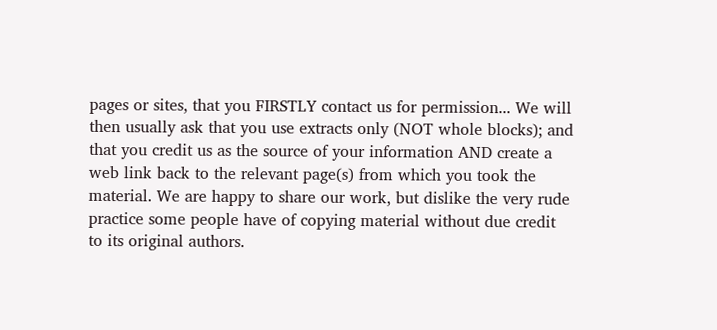pages or sites, that you FIRSTLY contact us for permission... We will then usually ask that you use extracts only (NOT whole blocks); and that you credit us as the source of your information AND create a web link back to the relevant page(s) from which you took the material. We are happy to share our work, but dislike the very rude practice some people have of copying material without due credit to its original authors.